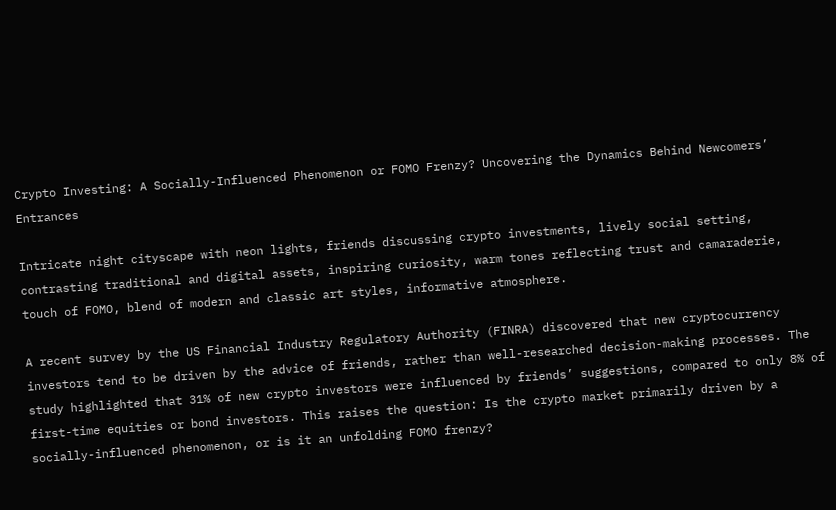Crypto Investing: A Socially-Influenced Phenomenon or FOMO Frenzy? Uncovering the Dynamics Behind Newcomers’ Entrances

Intricate night cityscape with neon lights, friends discussing crypto investments, lively social setting, contrasting traditional and digital assets, inspiring curiosity, warm tones reflecting trust and camaraderie, touch of FOMO, blend of modern and classic art styles, informative atmosphere.

A recent survey by the US Financial Industry Regulatory Authority (FINRA) discovered that new cryptocurrency investors tend to be driven by the advice of friends, rather than well-researched decision-making processes. The study highlighted that 31% of new crypto investors were influenced by friends’ suggestions, compared to only 8% of first-time equities or bond investors. This raises the question: Is the crypto market primarily driven by a socially-influenced phenomenon, or is it an unfolding FOMO frenzy?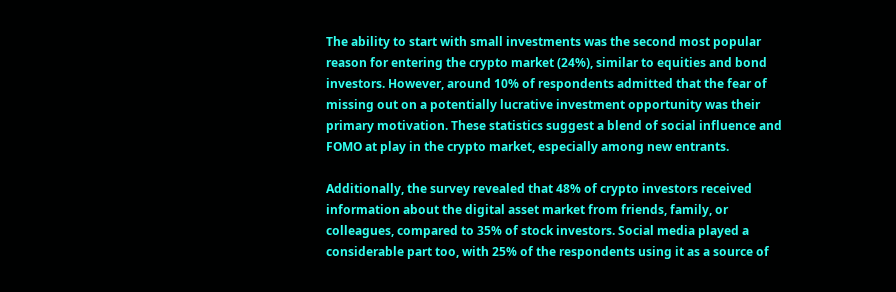The ability to start with small investments was the second most popular reason for entering the crypto market (24%), similar to equities and bond investors. However, around 10% of respondents admitted that the fear of missing out on a potentially lucrative investment opportunity was their primary motivation. These statistics suggest a blend of social influence and FOMO at play in the crypto market, especially among new entrants.

Additionally, the survey revealed that 48% of crypto investors received information about the digital asset market from friends, family, or colleagues, compared to 35% of stock investors. Social media played a considerable part too, with 25% of the respondents using it as a source of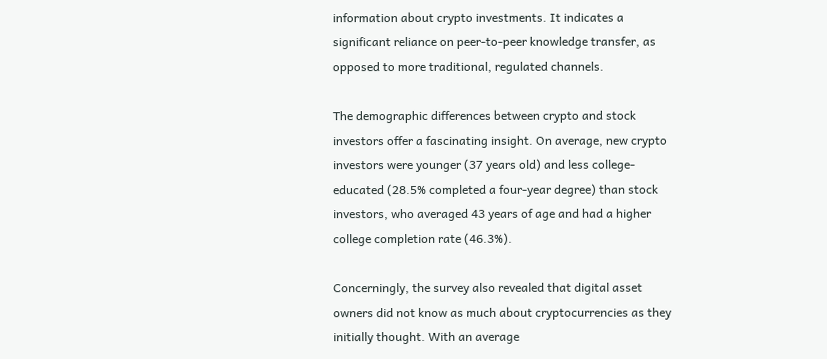information about crypto investments. It indicates a significant reliance on peer-to-peer knowledge transfer, as opposed to more traditional, regulated channels.

The demographic differences between crypto and stock investors offer a fascinating insight. On average, new crypto investors were younger (37 years old) and less college-educated (28.5% completed a four-year degree) than stock investors, who averaged 43 years of age and had a higher college completion rate (46.3%).

Concerningly, the survey also revealed that digital asset owners did not know as much about cryptocurrencies as they initially thought. With an average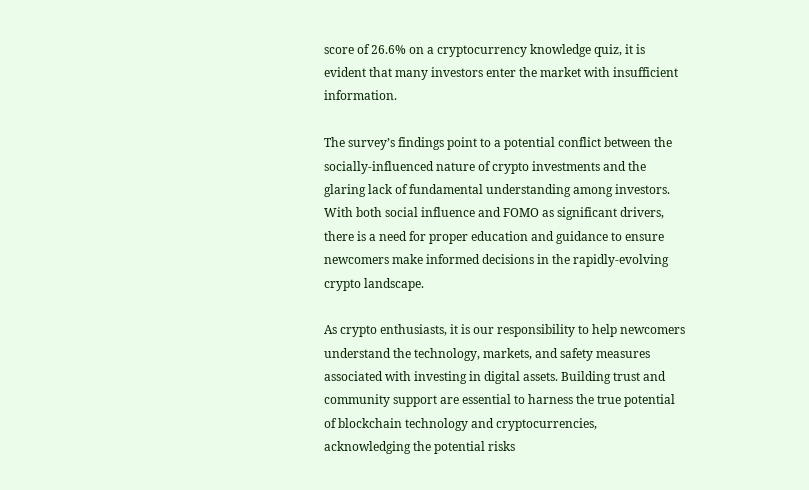score of 26.6% on a cryptocurrency knowledge quiz, it is evident that many investors enter the market with insufficient information.

The survey’s findings point to a potential conflict between the socially-influenced nature of crypto investments and the glaring lack of fundamental understanding among investors. With both social influence and FOMO as significant drivers, there is a need for proper education and guidance to ensure newcomers make informed decisions in the rapidly-evolving crypto landscape.

As crypto enthusiasts, it is our responsibility to help newcomers understand the technology, markets, and safety measures associated with investing in digital assets. Building trust and community support are essential to harness the true potential of blockchain technology and cryptocurrencies, acknowledging the potential risks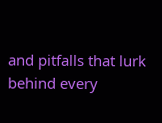and pitfalls that lurk behind every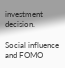investment decision.

Social influence and FOMO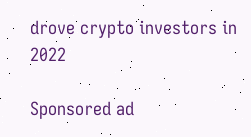drove crypto investors in 2022

Sponsored ad